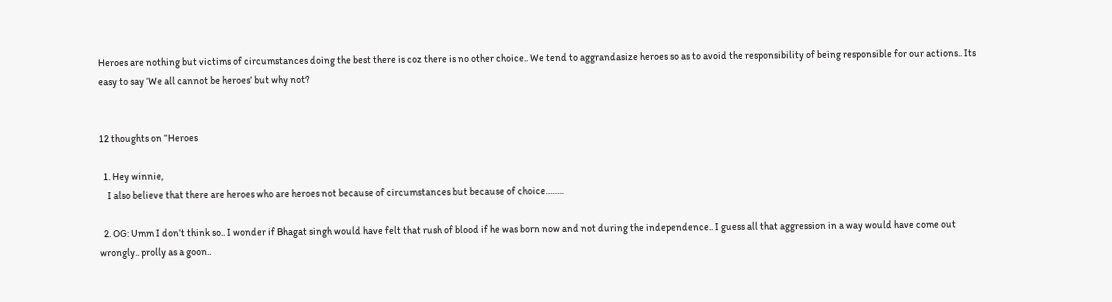Heroes are nothing but victims of circumstances doing the best there is coz there is no other choice.. We tend to aggrandasize heroes so as to avoid the responsibility of being responsible for our actions.. Its easy to say ‘We all cannot be heroes’ but why not?


12 thoughts on “Heroes

  1. Hey winnie,
    I also believe that there are heroes who are heroes not because of circumstances but because of choice……..

  2. OG: Umm I don’t think so.. I wonder if Bhagat singh would have felt that rush of blood if he was born now and not during the independence.. I guess all that aggression in a way would have come out wrongly.. prolly as a goon..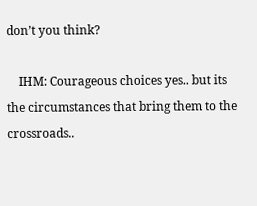don’t you think?

    IHM: Courageous choices yes.. but its the circumstances that bring them to the crossroads..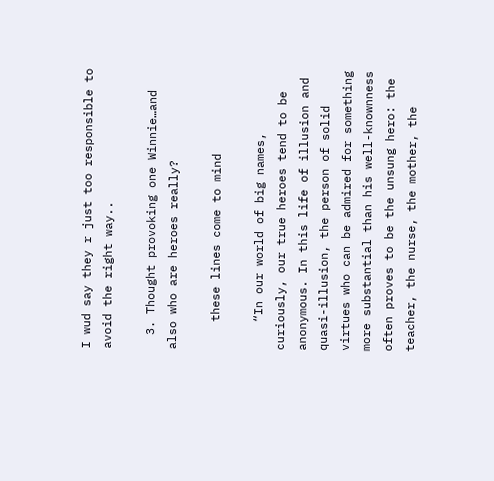I wud say they r just too responsible to avoid the right way..

  3. Thought provoking one Winnie…and also who are heroes really?

    these lines come to mind

    “In our world of big names, curiously, our true heroes tend to be anonymous. In this life of illusion and quasi-illusion, the person of solid virtues who can be admired for something more substantial than his well-knownness often proves to be the unsung hero: the teacher, the nurse, the mother, the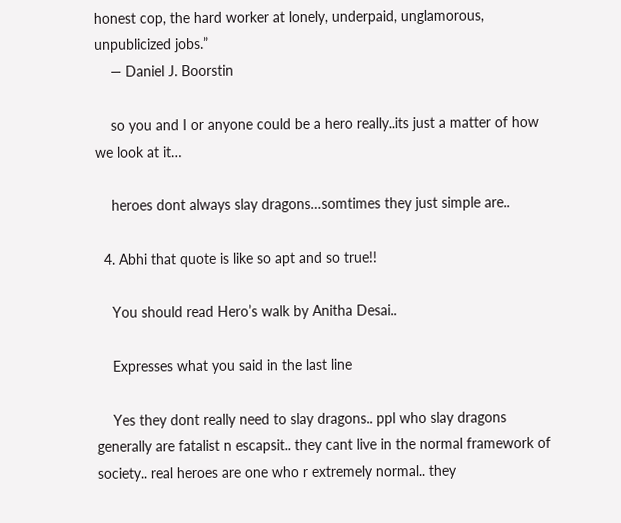honest cop, the hard worker at lonely, underpaid, unglamorous, unpublicized jobs.”
    — Daniel J. Boorstin

    so you and I or anyone could be a hero really..its just a matter of how we look at it…

    heroes dont always slay dragons…somtimes they just simple are..

  4. Abhi that quote is like so apt and so true!!

    You should read Hero’s walk by Anitha Desai..

    Expresses what you said in the last line

    Yes they dont really need to slay dragons.. ppl who slay dragons generally are fatalist n escapsit.. they cant live in the normal framework of society.. real heroes are one who r extremely normal.. they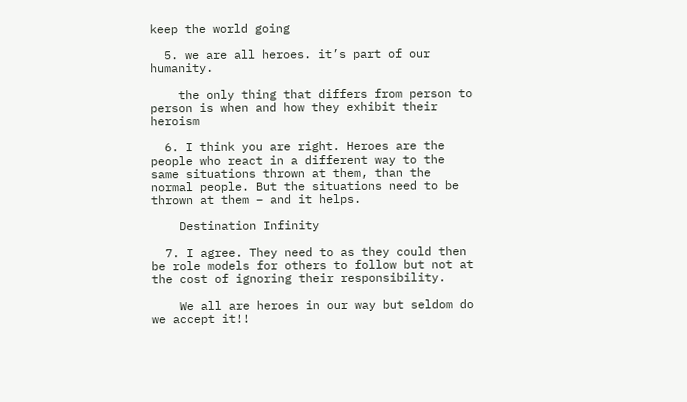keep the world going

  5. we are all heroes. it’s part of our humanity.

    the only thing that differs from person to person is when and how they exhibit their heroism

  6. I think you are right. Heroes are the people who react in a different way to the same situations thrown at them, than the normal people. But the situations need to be thrown at them – and it helps.

    Destination Infinity

  7. I agree. They need to as they could then be role models for others to follow but not at the cost of ignoring their responsibility.

    We all are heroes in our way but seldom do we accept it!!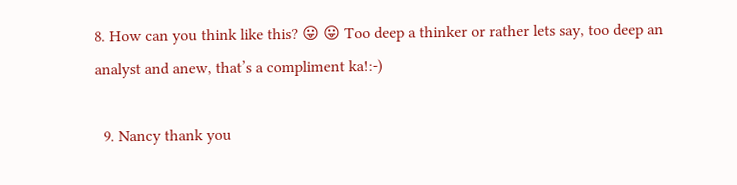8. How can you think like this? 😛 😛 Too deep a thinker or rather lets say, too deep an analyst and anew, that’s a compliment ka!:-)

  9. Nancy thank you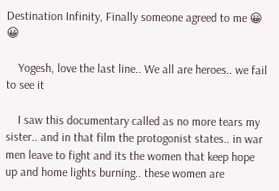Destination Infinity, Finally someone agreed to me 😀 😀

    Yogesh, love the last line.. We all are heroes.. we fail to see it

    I saw this documentary called as no more tears my sister.. and in that film the protogonist states.. in war men leave to fight and its the women that keep hope up and home lights burning.. these women are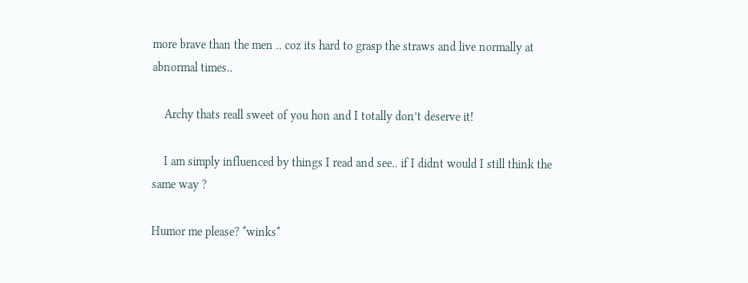more brave than the men .. coz its hard to grasp the straws and live normally at abnormal times..

    Archy thats reall sweet of you hon and I totally don’t deserve it!

    I am simply influenced by things I read and see.. if I didnt would I still think the same way ?

Humor me please? *winks*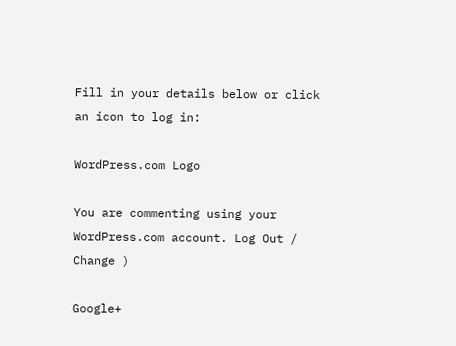Fill in your details below or click an icon to log in:

WordPress.com Logo

You are commenting using your WordPress.com account. Log Out /  Change )

Google+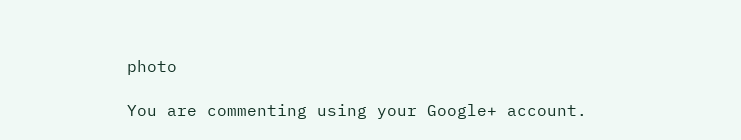photo

You are commenting using your Google+ account.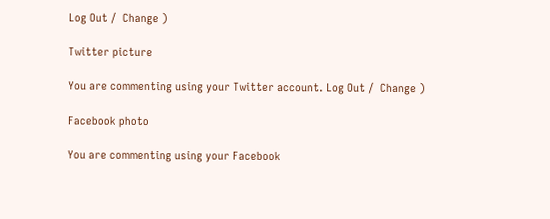Log Out /  Change )

Twitter picture

You are commenting using your Twitter account. Log Out /  Change )

Facebook photo

You are commenting using your Facebook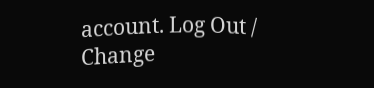account. Log Out /  Change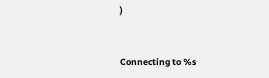)


Connecting to %s